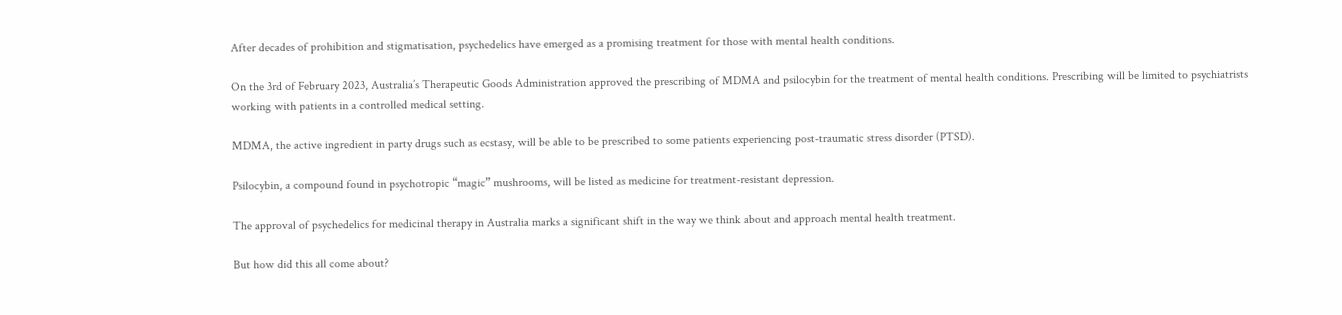After decades of prohibition and stigmatisation, psychedelics have emerged as a promising treatment for those with mental health conditions.

On the 3rd of February 2023, Australia’s Therapeutic Goods Administration approved the prescribing of MDMA and psilocybin for the treatment of mental health conditions. Prescribing will be limited to psychiatrists working with patients in a controlled medical setting.

MDMA, the active ingredient in party drugs such as ecstasy, will be able to be prescribed to some patients experiencing post-traumatic stress disorder (PTSD).

Psilocybin, a compound found in psychotropic “magic” mushrooms, will be listed as medicine for treatment-resistant depression.

The approval of psychedelics for medicinal therapy in Australia marks a significant shift in the way we think about and approach mental health treatment.

But how did this all come about?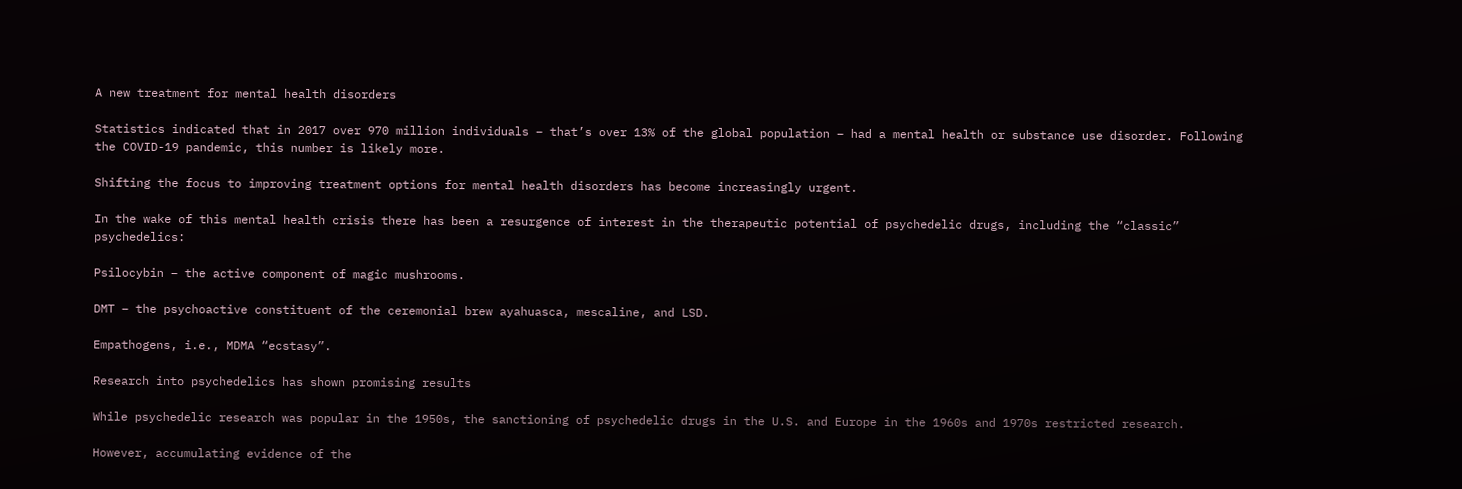A new treatment for mental health disorders

Statistics indicated that in 2017 over 970 million individuals – that’s over 13% of the global population – had a mental health or substance use disorder. Following the COVID-19 pandemic, this number is likely more.

Shifting the focus to improving treatment options for mental health disorders has become increasingly urgent.

In the wake of this mental health crisis there has been a resurgence of interest in the therapeutic potential of psychedelic drugs, including the “classic” psychedelics:

Psilocybin – the active component of magic mushrooms.

DMT – the psychoactive constituent of the ceremonial brew ayahuasca, mescaline, and LSD.

Empathogens, i.e., MDMA “ecstasy”.

Research into psychedelics has shown promising results

While psychedelic research was popular in the 1950s, the sanctioning of psychedelic drugs in the U.S. and Europe in the 1960s and 1970s restricted research.

However, accumulating evidence of the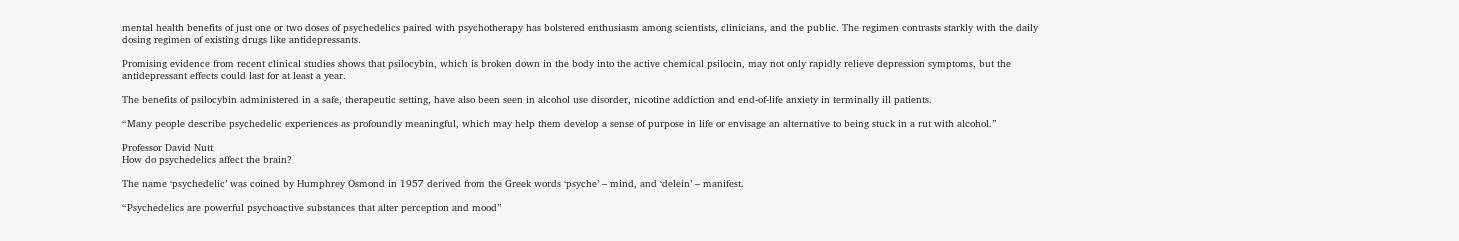mental health benefits of just one or two doses of psychedelics paired with psychotherapy has bolstered enthusiasm among scientists, clinicians, and the public. The regimen contrasts starkly with the daily dosing regimen of existing drugs like antidepressants.

Promising evidence from recent clinical studies shows that psilocybin, which is broken down in the body into the active chemical psilocin, may not only rapidly relieve depression symptoms, but the antidepressant effects could last for at least a year.

The benefits of psilocybin administered in a safe, therapeutic setting, have also been seen in alcohol use disorder, nicotine addiction and end-of-life anxiety in terminally ill patients.

“Many people describe psychedelic experiences as profoundly meaningful, which may help them develop a sense of purpose in life or envisage an alternative to being stuck in a rut with alcohol.”

Professor David Nutt
How do psychedelics affect the brain?

The name ‘psychedelic’ was coined by Humphrey Osmond in 1957 derived from the Greek words ‘psyche’ – mind, and ‘delein’ – manifest.

“Psychedelics are powerful psychoactive substances that alter perception and mood”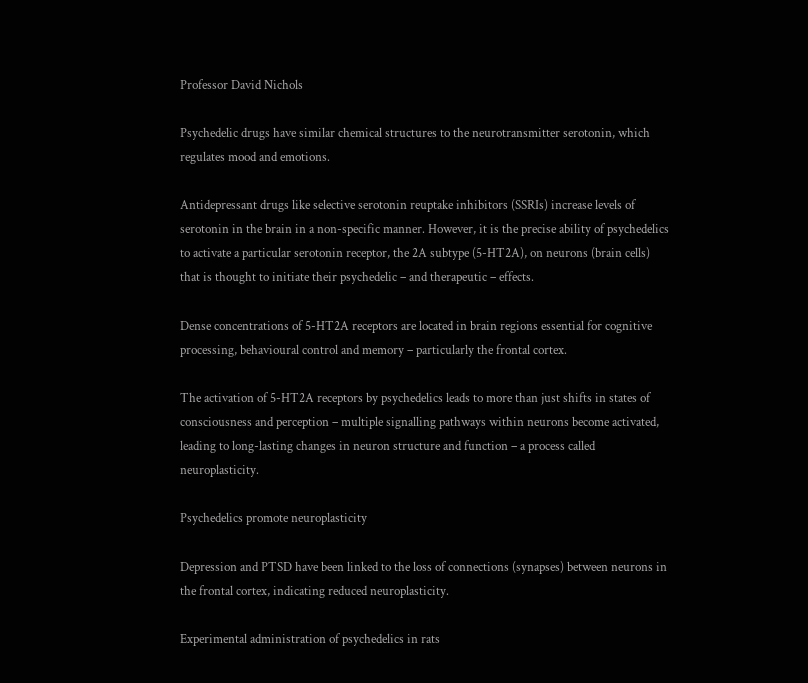Professor David Nichols

Psychedelic drugs have similar chemical structures to the neurotransmitter serotonin, which regulates mood and emotions.

Antidepressant drugs like selective serotonin reuptake inhibitors (SSRIs) increase levels of serotonin in the brain in a non-specific manner. However, it is the precise ability of psychedelics to activate a particular serotonin receptor, the 2A subtype (5-HT2A), on neurons (brain cells) that is thought to initiate their psychedelic – and therapeutic – effects.

Dense concentrations of 5-HT2A receptors are located in brain regions essential for cognitive processing, behavioural control and memory – particularly the frontal cortex.

The activation of 5-HT2A receptors by psychedelics leads to more than just shifts in states of consciousness and perception – multiple signalling pathways within neurons become activated, leading to long-lasting changes in neuron structure and function – a process called neuroplasticity.

Psychedelics promote neuroplasticity

Depression and PTSD have been linked to the loss of connections (synapses) between neurons in the frontal cortex, indicating reduced neuroplasticity.

Experimental administration of psychedelics in rats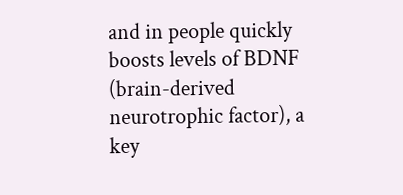and in people quickly boosts levels of BDNF (brain-derived neurotrophic factor), a key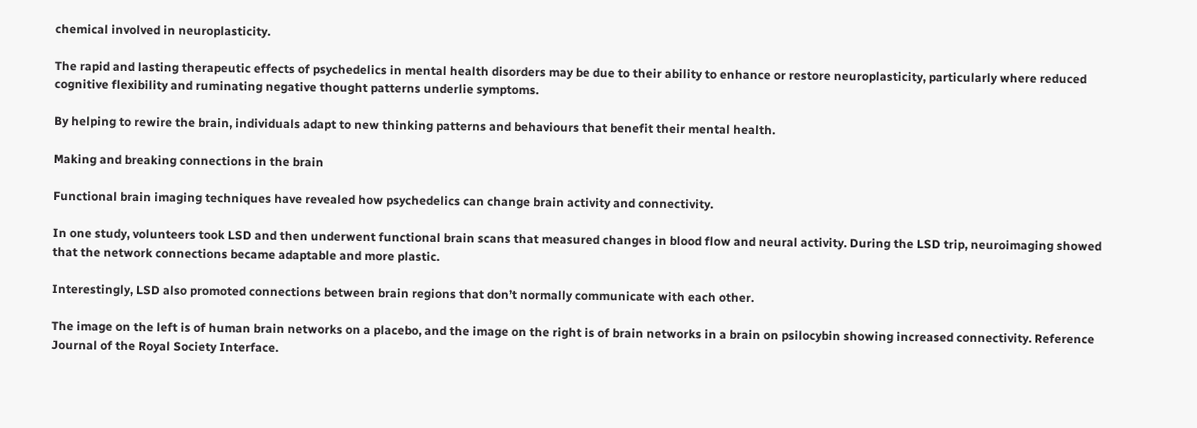chemical involved in neuroplasticity.

The rapid and lasting therapeutic effects of psychedelics in mental health disorders may be due to their ability to enhance or restore neuroplasticity, particularly where reduced cognitive flexibility and ruminating negative thought patterns underlie symptoms.

By helping to rewire the brain, individuals adapt to new thinking patterns and behaviours that benefit their mental health.

Making and breaking connections in the brain

Functional brain imaging techniques have revealed how psychedelics can change brain activity and connectivity.

In one study, volunteers took LSD and then underwent functional brain scans that measured changes in blood flow and neural activity. During the LSD trip, neuroimaging showed that the network connections became adaptable and more plastic.

Interestingly, LSD also promoted connections between brain regions that don’t normally communicate with each other.

The image on the left is of human brain networks on a placebo, and the image on the right is of brain networks in a brain on psilocybin showing increased connectivity. Reference Journal of the Royal Society Interface.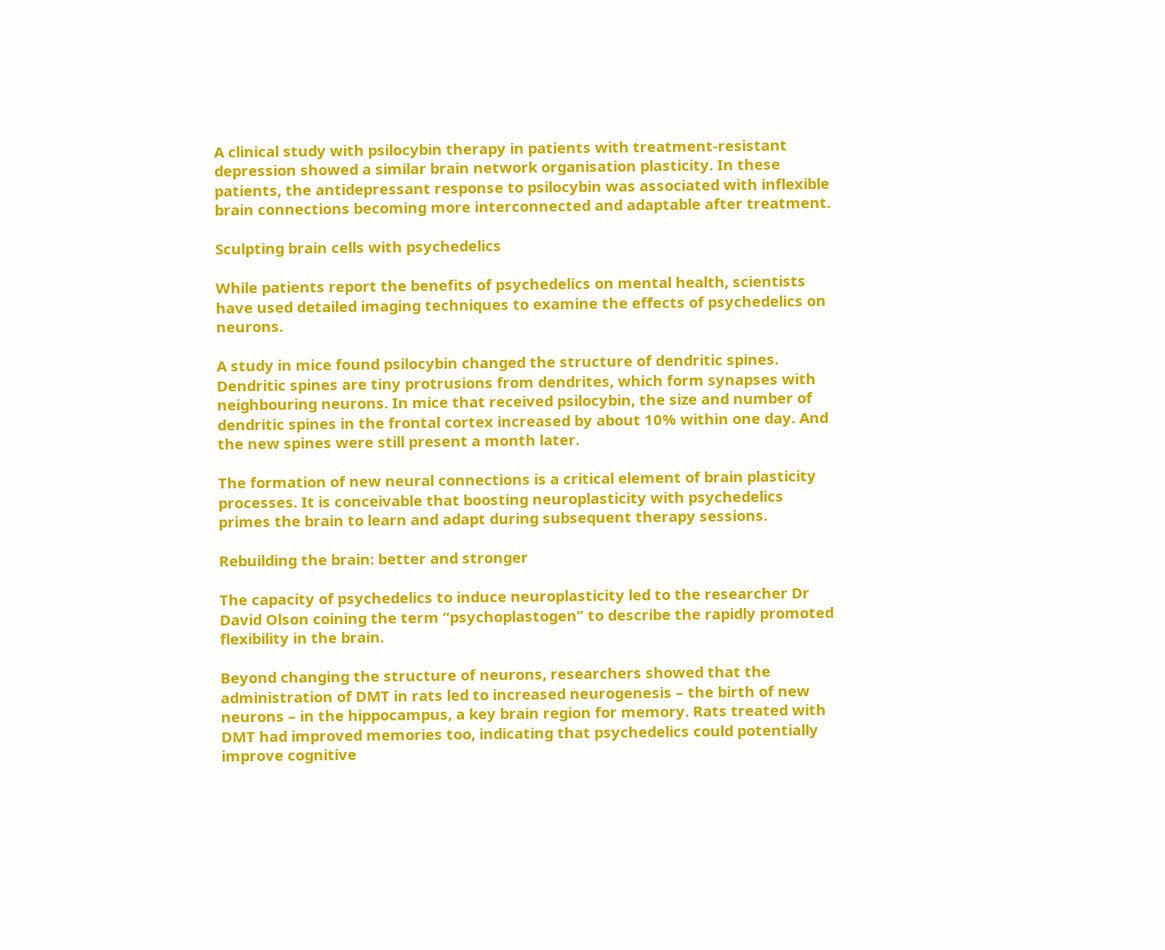A clinical study with psilocybin therapy in patients with treatment-resistant depression showed a similar brain network organisation plasticity. In these patients, the antidepressant response to psilocybin was associated with inflexible brain connections becoming more interconnected and adaptable after treatment.

Sculpting brain cells with psychedelics

While patients report the benefits of psychedelics on mental health, scientists have used detailed imaging techniques to examine the effects of psychedelics on neurons.

A study in mice found psilocybin changed the structure of dendritic spines. Dendritic spines are tiny protrusions from dendrites, which form synapses with neighbouring neurons. In mice that received psilocybin, the size and number of dendritic spines in the frontal cortex increased by about 10% within one day. And the new spines were still present a month later.

The formation of new neural connections is a critical element of brain plasticity processes. It is conceivable that boosting neuroplasticity with psychedelics primes the brain to learn and adapt during subsequent therapy sessions.

Rebuilding the brain: better and stronger

The capacity of psychedelics to induce neuroplasticity led to the researcher Dr David Olson coining the term “psychoplastogen” to describe the rapidly promoted flexibility in the brain.

Beyond changing the structure of neurons, researchers showed that the administration of DMT in rats led to increased neurogenesis – the birth of new neurons – in the hippocampus, a key brain region for memory. Rats treated with DMT had improved memories too, indicating that psychedelics could potentially improve cognitive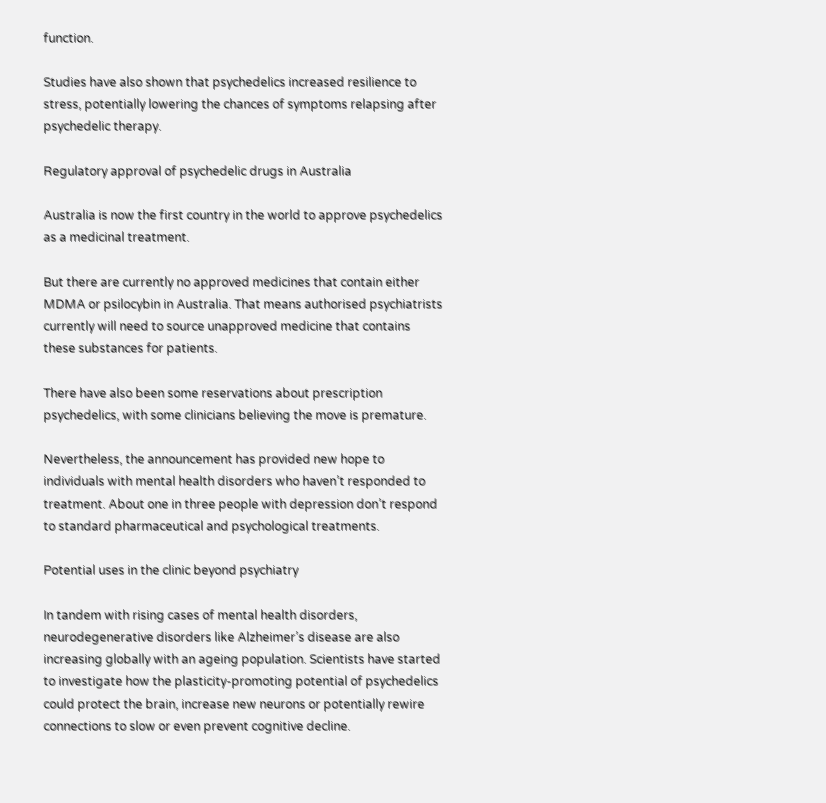function.

Studies have also shown that psychedelics increased resilience to stress, potentially lowering the chances of symptoms relapsing after psychedelic therapy.

Regulatory approval of psychedelic drugs in Australia

Australia is now the first country in the world to approve psychedelics as a medicinal treatment.

But there are currently no approved medicines that contain either MDMA or psilocybin in Australia. That means authorised psychiatrists currently will need to source unapproved medicine that contains these substances for patients.

There have also been some reservations about prescription psychedelics, with some clinicians believing the move is premature.

Nevertheless, the announcement has provided new hope to individuals with mental health disorders who haven’t responded to treatment. About one in three people with depression don’t respond to standard pharmaceutical and psychological treatments.

Potential uses in the clinic beyond psychiatry

In tandem with rising cases of mental health disorders, neurodegenerative disorders like Alzheimer’s disease are also increasing globally with an ageing population. Scientists have started to investigate how the plasticity-promoting potential of psychedelics could protect the brain, increase new neurons or potentially rewire connections to slow or even prevent cognitive decline.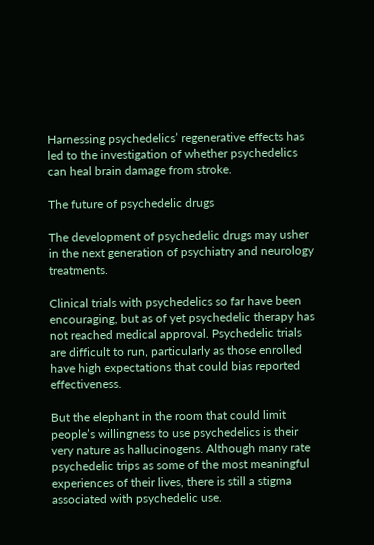Harnessing psychedelics’ regenerative effects has led to the investigation of whether psychedelics can heal brain damage from stroke.

The future of psychedelic drugs

The development of psychedelic drugs may usher in the next generation of psychiatry and neurology treatments.

Clinical trials with psychedelics so far have been encouraging, but as of yet psychedelic therapy has not reached medical approval. Psychedelic trials are difficult to run, particularly as those enrolled have high expectations that could bias reported effectiveness.

But the elephant in the room that could limit people’s willingness to use psychedelics is their very nature as hallucinogens. Although many rate psychedelic trips as some of the most meaningful experiences of their lives, there is still a stigma associated with psychedelic use.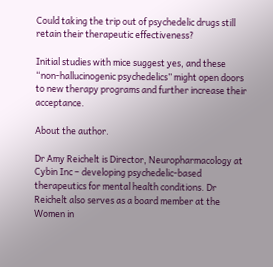Could taking the trip out of psychedelic drugs still retain their therapeutic effectiveness?

Initial studies with mice suggest yes, and these “non-hallucinogenic psychedelics” might open doors to new therapy programs and further increase their acceptance.

About the author.

Dr Amy Reichelt is Director, Neuropharmacology at Cybin Inc – developing psychedelic-based therapeutics for mental health conditions. Dr Reichelt also serves as a board member at the Women in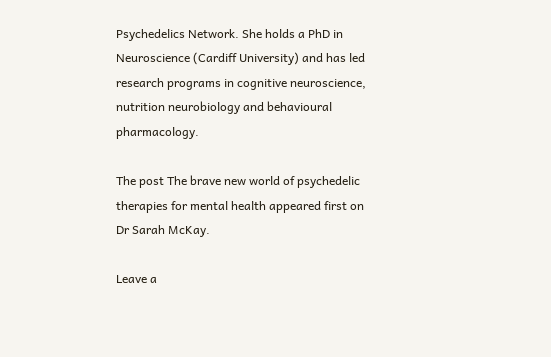Psychedelics Network. She holds a PhD in Neuroscience (Cardiff University) and has led research programs in cognitive neuroscience, nutrition neurobiology and behavioural pharmacology.

The post The brave new world of psychedelic therapies for mental health appeared first on Dr Sarah McKay.

Leave a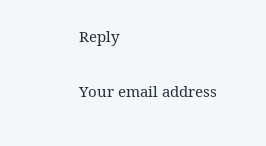Reply

Your email address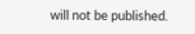will not be published.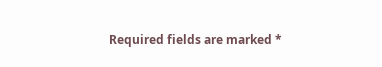Required fields are marked *